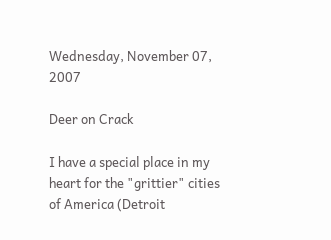Wednesday, November 07, 2007

Deer on Crack

I have a special place in my heart for the "grittier" cities of America (Detroit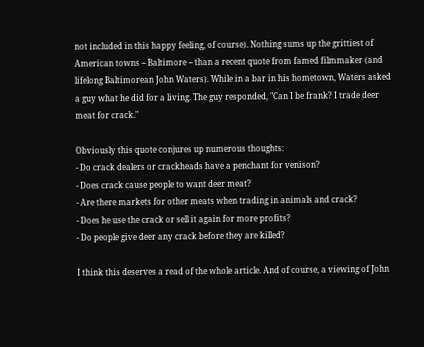not included in this happy feeling, of course). Nothing sums up the grittiest of American towns -- Baltimore -- than a recent quote from famed filmmaker (and lifelong Baltimorean John Waters). While in a bar in his hometown, Waters asked a guy what he did for a living. The guy responded, "Can I be frank? I trade deer meat for crack."

Obviously this quote conjures up numerous thoughts:
- Do crack dealers or crackheads have a penchant for venison?
- Does crack cause people to want deer meat?
- Are there markets for other meats when trading in animals and crack?
- Does he use the crack or sell it again for more profits?
- Do people give deer any crack before they are killed?

I think this deserves a read of the whole article. And of course, a viewing of John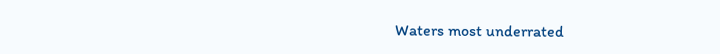Waters most underrated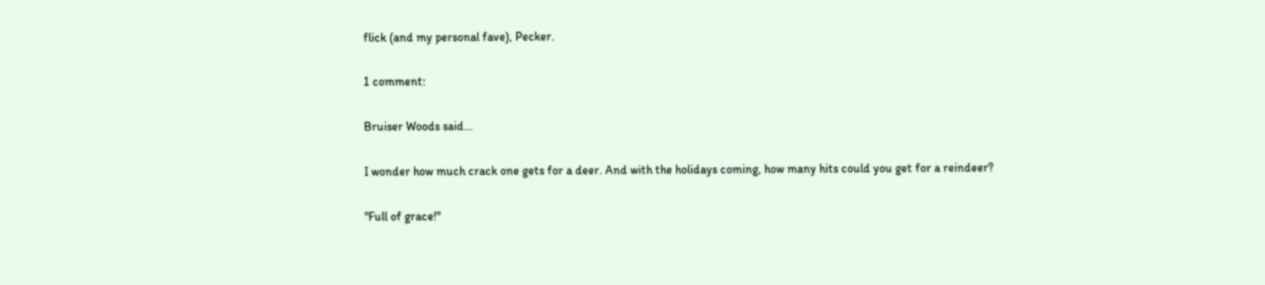flick (and my personal fave), Pecker.

1 comment:

Bruiser Woods said...

I wonder how much crack one gets for a deer. And with the holidays coming, how many hits could you get for a reindeer?

"Full of grace!"